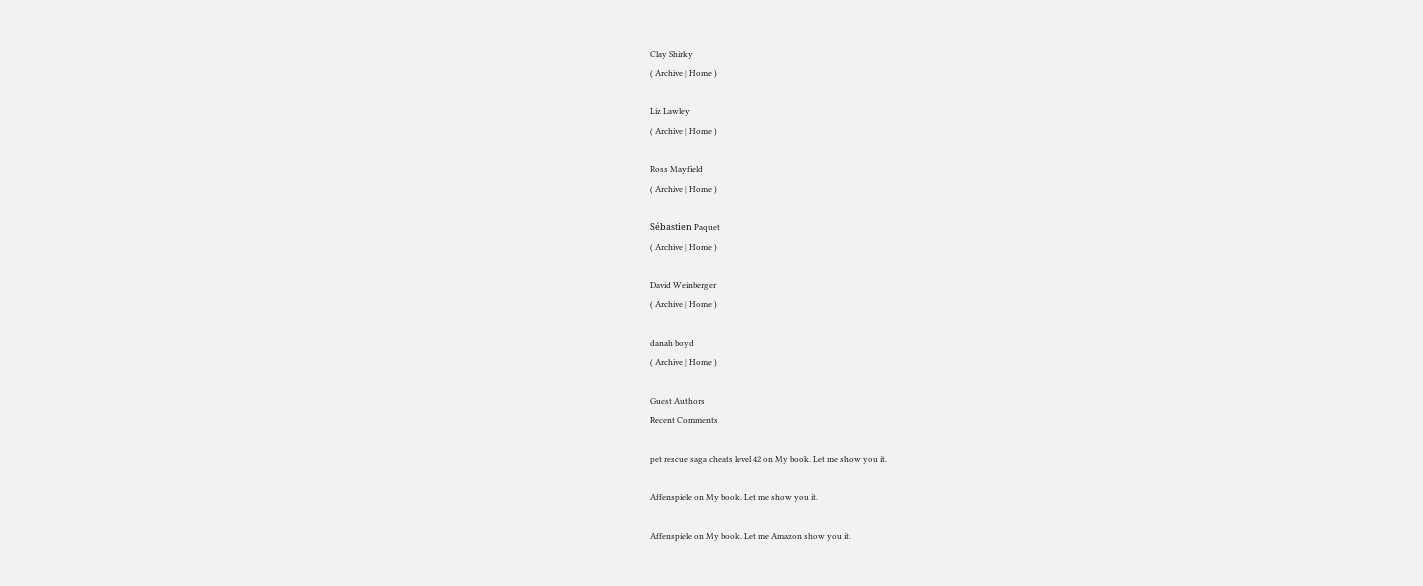Clay Shirky
( Archive | Home )

Liz Lawley
( Archive | Home )

Ross Mayfield
( Archive | Home )

Sébastien Paquet
( Archive | Home )

David Weinberger
( Archive | Home )

danah boyd
( Archive | Home )

Guest Authors
Recent Comments

pet rescue saga cheats level 42 on My book. Let me show you it.

Affenspiele on My book. Let me show you it.

Affenspiele on My book. Let me Amazon show you it.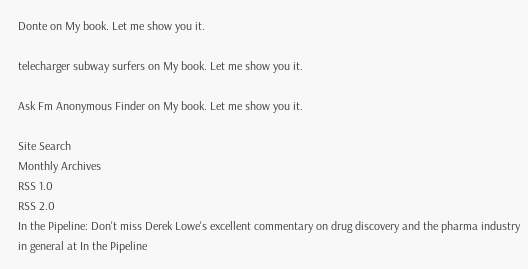Donte on My book. Let me show you it.

telecharger subway surfers on My book. Let me show you it.

Ask Fm Anonymous Finder on My book. Let me show you it.

Site Search
Monthly Archives
RSS 1.0
RSS 2.0
In the Pipeline: Don't miss Derek Lowe's excellent commentary on drug discovery and the pharma industry in general at In the Pipeline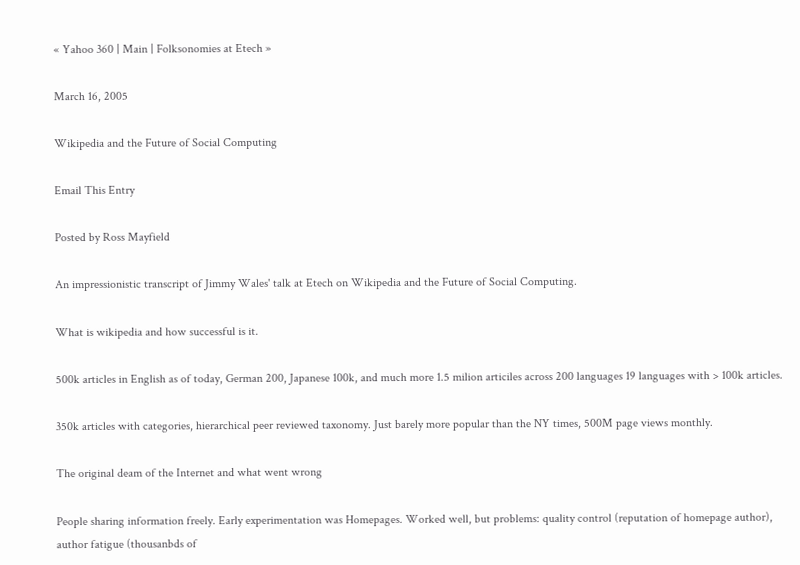« Yahoo 360 | Main | Folksonomies at Etech »

March 16, 2005

Wikipedia and the Future of Social Computing

Email This Entry

Posted by Ross Mayfield

An impressionistic transcript of Jimmy Wales' talk at Etech on Wikipedia and the Future of Social Computing.

What is wikipedia and how successful is it.

500k articles in English as of today, German 200, Japanese 100k, and much more 1.5 milion articiles across 200 languages 19 languages with > 100k articles.

350k articles with categories, hierarchical peer reviewed taxonomy. Just barely more popular than the NY times, 500M page views monthly.

The original deam of the Internet and what went wrong

People sharing information freely. Early experimentation was Homepages. Worked well, but problems: quality control (reputation of homepage author), author fatigue (thousanbds of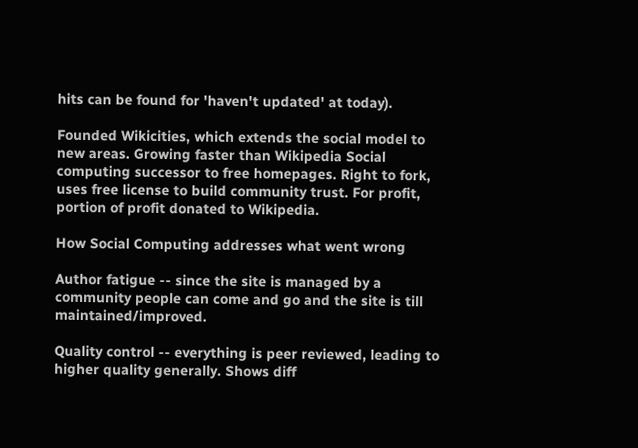hits can be found for 'haven't updated' at today).

Founded Wikicities, which extends the social model to new areas. Growing faster than Wikipedia Social computing successor to free homepages. Right to fork, uses free license to build community trust. For profit, portion of profit donated to Wikipedia.

How Social Computing addresses what went wrong

Author fatigue -- since the site is managed by a community people can come and go and the site is till maintained/improved.

Quality control -- everything is peer reviewed, leading to higher quality generally. Shows diff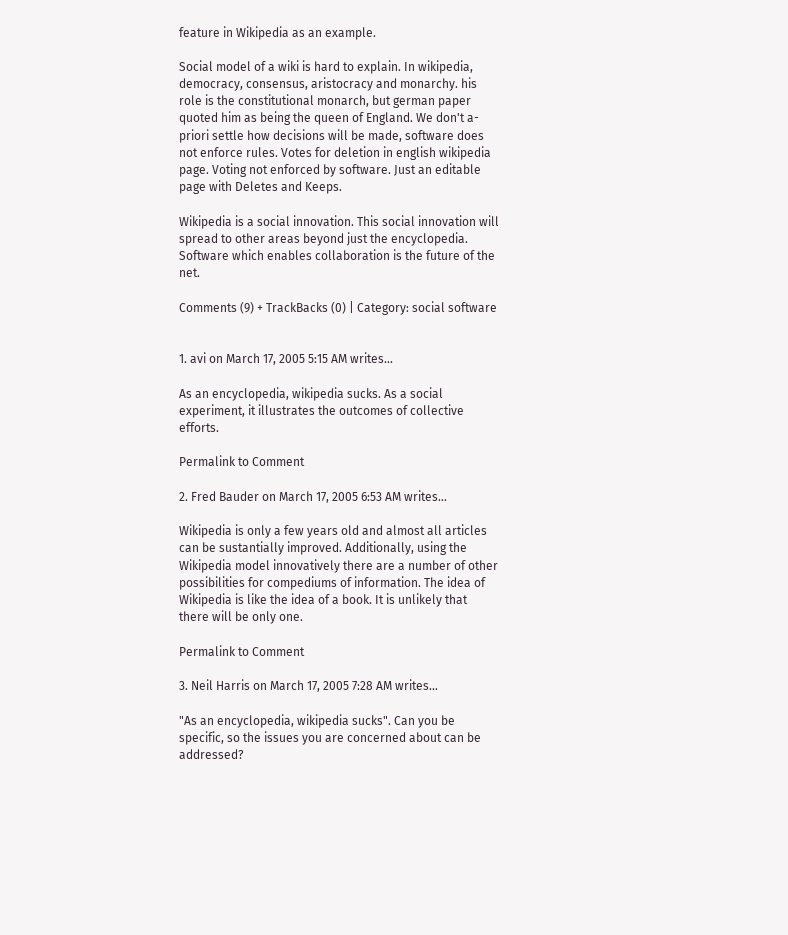feature in Wikipedia as an example.

Social model of a wiki is hard to explain. In wikipedia, democracy, consensus, aristocracy and monarchy. his role is the constitutional monarch, but german paper quoted him as being the queen of England. We don't a-priori settle how decisions will be made, software does not enforce rules. Votes for deletion in english wikipedia page. Voting not enforced by software. Just an editable page with Deletes and Keeps.

Wikipedia is a social innovation. This social innovation will spread to other areas beyond just the encyclopedia. Software which enables collaboration is the future of the net.

Comments (9) + TrackBacks (0) | Category: social software


1. avi on March 17, 2005 5:15 AM writes...

As an encyclopedia, wikipedia sucks. As a social experiment, it illustrates the outcomes of collective efforts.

Permalink to Comment

2. Fred Bauder on March 17, 2005 6:53 AM writes...

Wikipedia is only a few years old and almost all articles can be sustantially improved. Additionally, using the Wikipedia model innovatively there are a number of other possibilities for compediums of information. The idea of Wikipedia is like the idea of a book. It is unlikely that there will be only one.

Permalink to Comment

3. Neil Harris on March 17, 2005 7:28 AM writes...

"As an encyclopedia, wikipedia sucks". Can you be specific, so the issues you are concerned about can be addressed?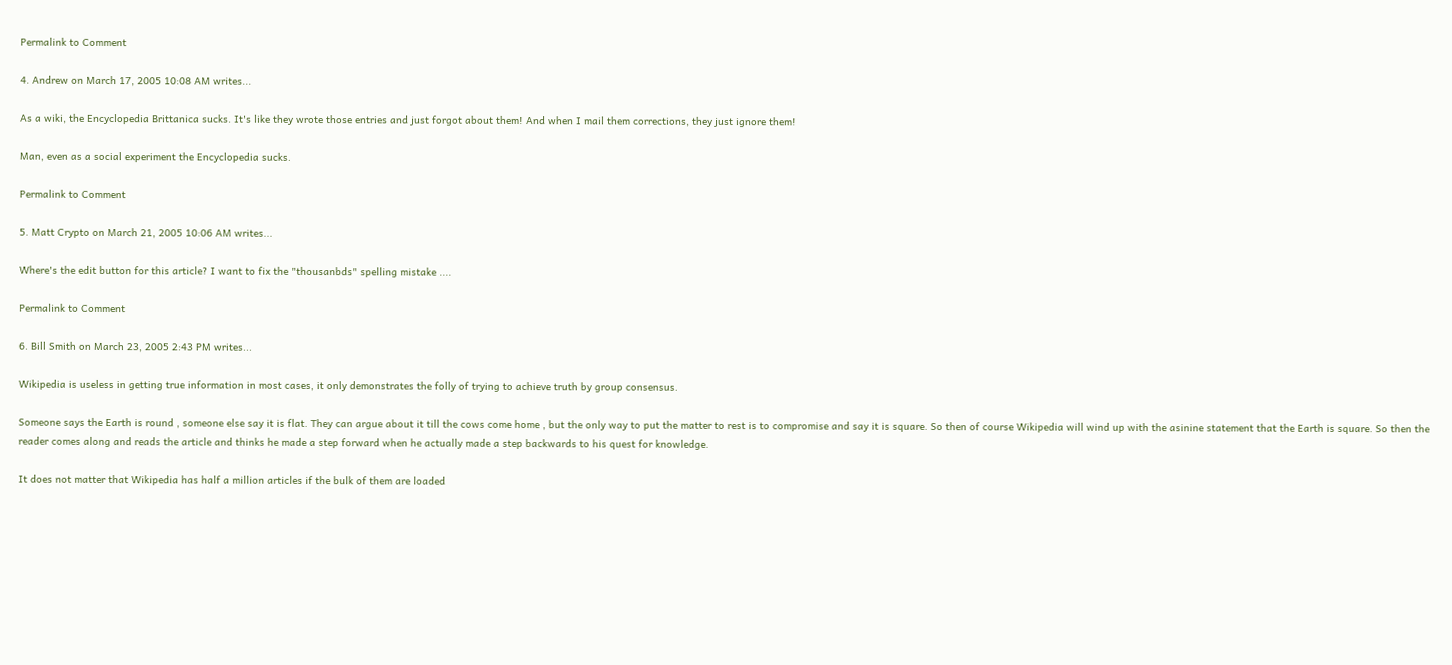Permalink to Comment

4. Andrew on March 17, 2005 10:08 AM writes...

As a wiki, the Encyclopedia Brittanica sucks. It's like they wrote those entries and just forgot about them! And when I mail them corrections, they just ignore them!

Man, even as a social experiment the Encyclopedia sucks.

Permalink to Comment

5. Matt Crypto on March 21, 2005 10:06 AM writes...

Where's the edit button for this article? I want to fix the "thousanbds" spelling mistake ....

Permalink to Comment

6. Bill Smith on March 23, 2005 2:43 PM writes...

Wikipedia is useless in getting true information in most cases, it only demonstrates the folly of trying to achieve truth by group consensus.

Someone says the Earth is round , someone else say it is flat. They can argue about it till the cows come home , but the only way to put the matter to rest is to compromise and say it is square. So then of course Wikipedia will wind up with the asinine statement that the Earth is square. So then the reader comes along and reads the article and thinks he made a step forward when he actually made a step backwards to his quest for knowledge.

It does not matter that Wikipedia has half a million articles if the bulk of them are loaded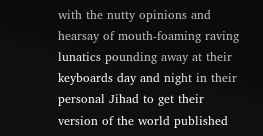with the nutty opinions and hearsay of mouth-foaming raving lunatics pounding away at their keyboards day and night in their personal Jihad to get their version of the world published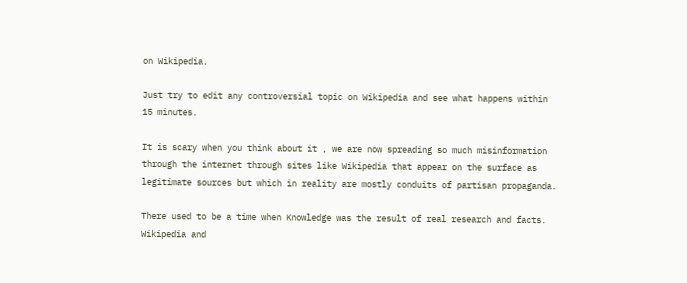on Wikipedia.

Just try to edit any controversial topic on Wikipedia and see what happens within 15 minutes.

It is scary when you think about it , we are now spreading so much misinformation through the internet through sites like Wikipedia that appear on the surface as legitimate sources but which in reality are mostly conduits of partisan propaganda.

There used to be a time when Knowledge was the result of real research and facts. Wikipedia and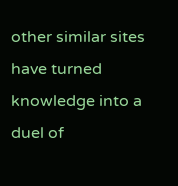other similar sites have turned knowledge into a duel of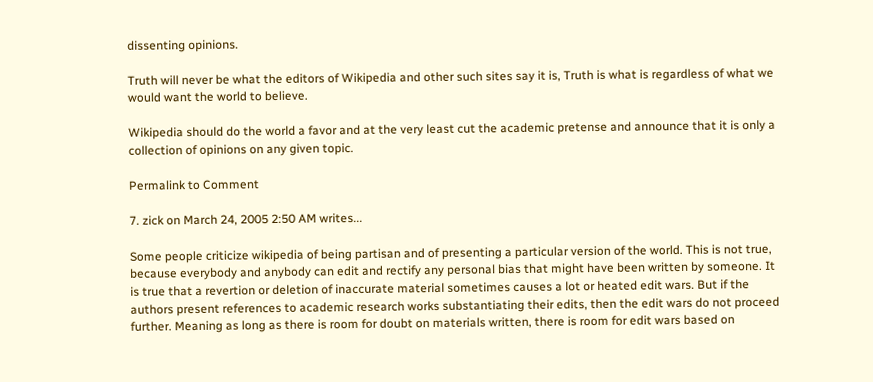dissenting opinions.

Truth will never be what the editors of Wikipedia and other such sites say it is, Truth is what is regardless of what we would want the world to believe.

Wikipedia should do the world a favor and at the very least cut the academic pretense and announce that it is only a collection of opinions on any given topic.

Permalink to Comment

7. zick on March 24, 2005 2:50 AM writes...

Some people criticize wikipedia of being partisan and of presenting a particular version of the world. This is not true, because everybody and anybody can edit and rectify any personal bias that might have been written by someone. It is true that a revertion or deletion of inaccurate material sometimes causes a lot or heated edit wars. But if the authors present references to academic research works substantiating their edits, then the edit wars do not proceed further. Meaning as long as there is room for doubt on materials written, there is room for edit wars based on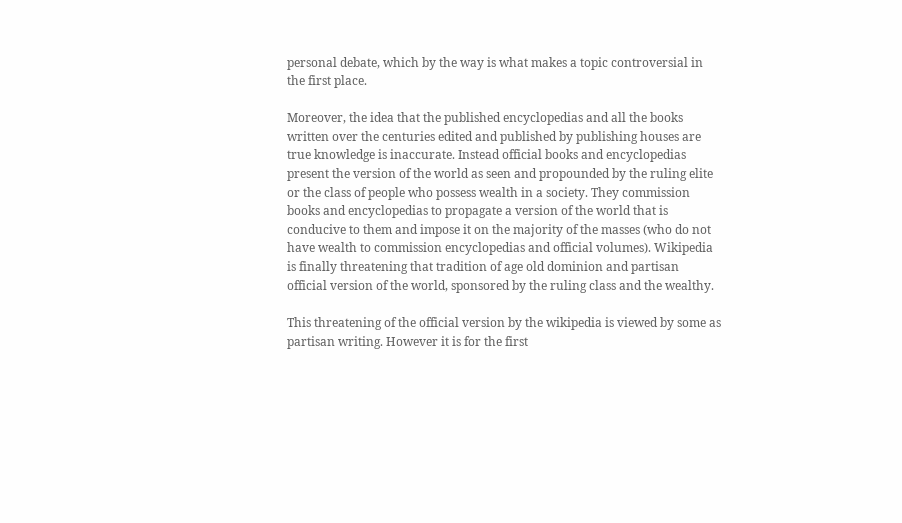personal debate, which by the way is what makes a topic controversial in the first place.

Moreover, the idea that the published encyclopedias and all the books written over the centuries edited and published by publishing houses are true knowledge is inaccurate. Instead official books and encyclopedias present the version of the world as seen and propounded by the ruling elite or the class of people who possess wealth in a society. They commission books and encyclopedias to propagate a version of the world that is conducive to them and impose it on the majority of the masses (who do not have wealth to commission encyclopedias and official volumes). Wikipedia is finally threatening that tradition of age old dominion and partisan official version of the world, sponsored by the ruling class and the wealthy.

This threatening of the official version by the wikipedia is viewed by some as partisan writing. However it is for the first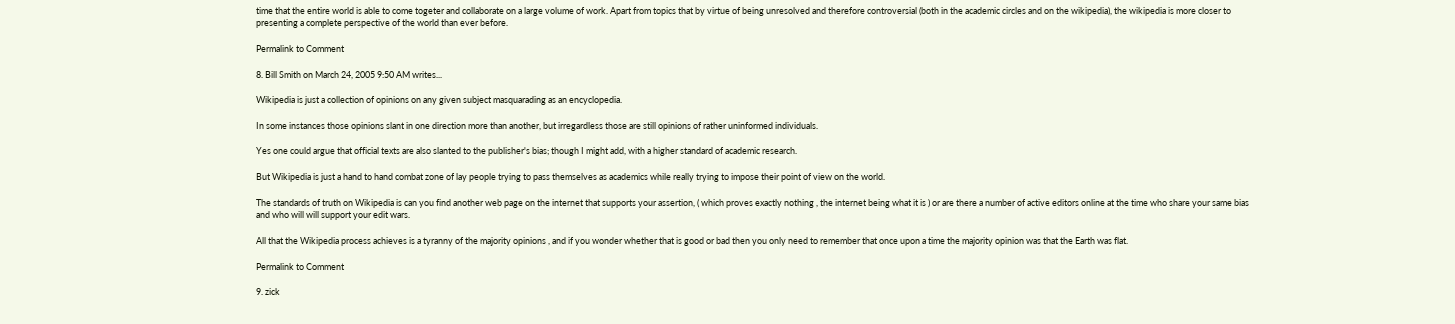time that the entire world is able to come togeter and collaborate on a large volume of work. Apart from topics that by virtue of being unresolved and therefore controversial (both in the academic circles and on the wikipedia), the wikipedia is more closer to presenting a complete perspective of the world than ever before.

Permalink to Comment

8. Bill Smith on March 24, 2005 9:50 AM writes...

Wikipedia is just a collection of opinions on any given subject masquarading as an encyclopedia.

In some instances those opinions slant in one direction more than another, but irregardless those are still opinions of rather uninformed individuals.

Yes one could argue that official texts are also slanted to the publisher's bias; though I might add, with a higher standard of academic research.

But Wikipedia is just a hand to hand combat zone of lay people trying to pass themselves as academics while really trying to impose their point of view on the world.

The standards of truth on Wikipedia is can you find another web page on the internet that supports your assertion, ( which proves exactly nothing , the internet being what it is ) or are there a number of active editors online at the time who share your same bias and who will will support your edit wars.

All that the Wikipedia process achieves is a tyranny of the majority opinions , and if you wonder whether that is good or bad then you only need to remember that once upon a time the majority opinion was that the Earth was flat.

Permalink to Comment

9. zick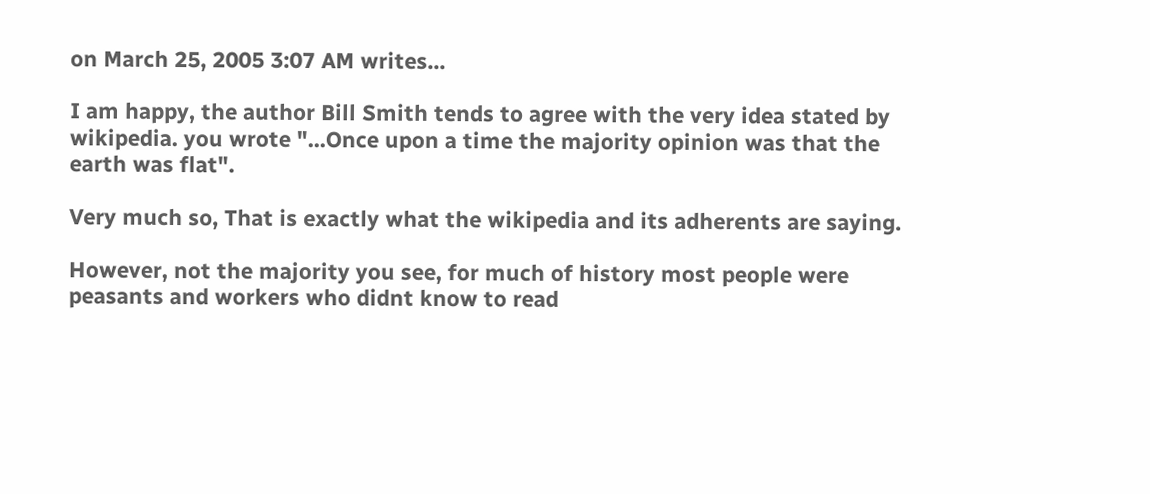on March 25, 2005 3:07 AM writes...

I am happy, the author Bill Smith tends to agree with the very idea stated by wikipedia. you wrote "...Once upon a time the majority opinion was that the earth was flat".

Very much so, That is exactly what the wikipedia and its adherents are saying.

However, not the majority you see, for much of history most people were peasants and workers who didnt know to read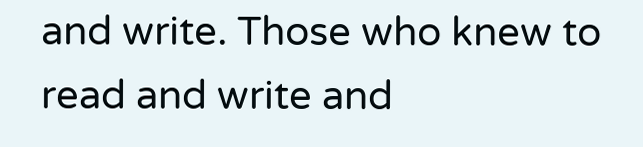and write. Those who knew to read and write and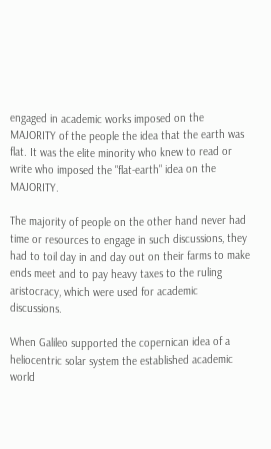engaged in academic works imposed on the MAJORITY of the people the idea that the earth was flat. It was the elite minority who knew to read or write who imposed the "flat-earth" idea on the MAJORITY.

The majority of people on the other hand never had time or resources to engage in such discussions, they had to toil day in and day out on their farms to make ends meet and to pay heavy taxes to the ruling aristocracy, which were used for academic discussions.

When Galileo supported the copernican idea of a heliocentric solar system the established academic world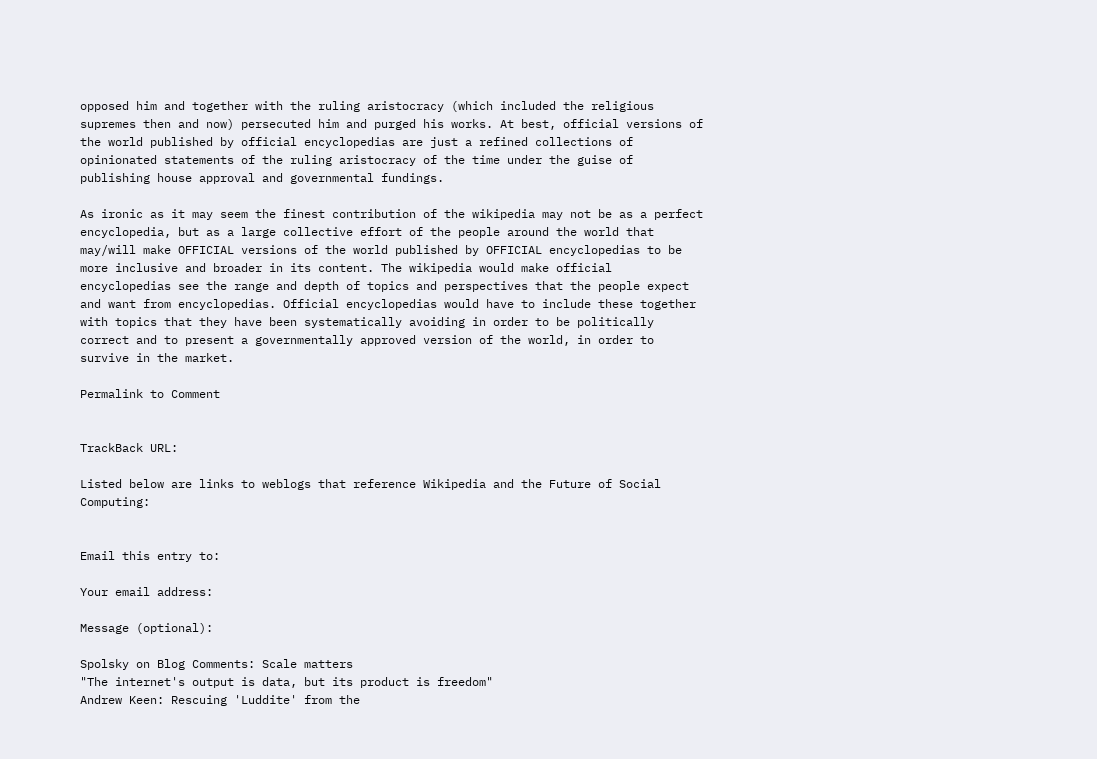opposed him and together with the ruling aristocracy (which included the religious supremes then and now) persecuted him and purged his works. At best, official versions of the world published by official encyclopedias are just a refined collections of opinionated statements of the ruling aristocracy of the time under the guise of publishing house approval and governmental fundings.

As ironic as it may seem the finest contribution of the wikipedia may not be as a perfect encyclopedia, but as a large collective effort of the people around the world that may/will make OFFICIAL versions of the world published by OFFICIAL encyclopedias to be more inclusive and broader in its content. The wikipedia would make official encyclopedias see the range and depth of topics and perspectives that the people expect and want from encyclopedias. Official encyclopedias would have to include these together with topics that they have been systematically avoiding in order to be politically correct and to present a governmentally approved version of the world, in order to survive in the market.

Permalink to Comment


TrackBack URL:

Listed below are links to weblogs that reference Wikipedia and the Future of Social Computing:


Email this entry to:

Your email address:

Message (optional):

Spolsky on Blog Comments: Scale matters
"The internet's output is data, but its product is freedom"
Andrew Keen: Rescuing 'Luddite' from the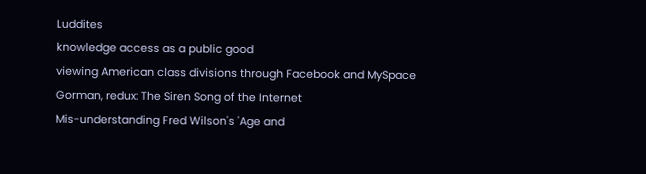Luddites
knowledge access as a public good
viewing American class divisions through Facebook and MySpace
Gorman, redux: The Siren Song of the Internet
Mis-understanding Fred Wilson's 'Age and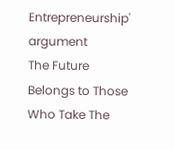Entrepreneurship' argument
The Future Belongs to Those Who Take The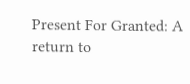Present For Granted: A return to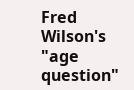Fred Wilson's "age question"